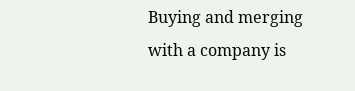Buying and merging with a company is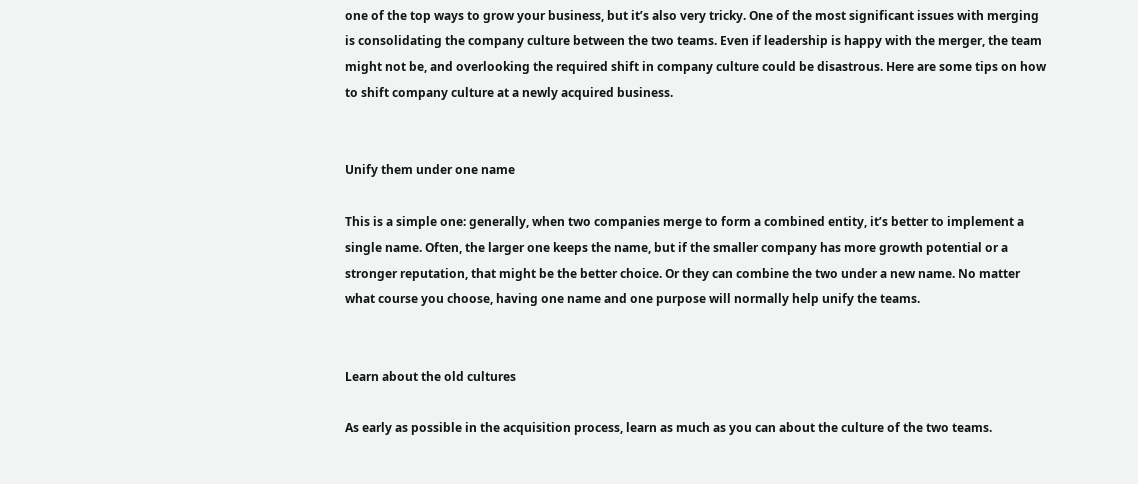one of the top ways to grow your business, but it’s also very tricky. One of the most significant issues with merging is consolidating the company culture between the two teams. Even if leadership is happy with the merger, the team might not be, and overlooking the required shift in company culture could be disastrous. Here are some tips on how to shift company culture at a newly acquired business.


Unify them under one name

This is a simple one: generally, when two companies merge to form a combined entity, it’s better to implement a single name. Often, the larger one keeps the name, but if the smaller company has more growth potential or a stronger reputation, that might be the better choice. Or they can combine the two under a new name. No matter what course you choose, having one name and one purpose will normally help unify the teams.


Learn about the old cultures

As early as possible in the acquisition process, learn as much as you can about the culture of the two teams.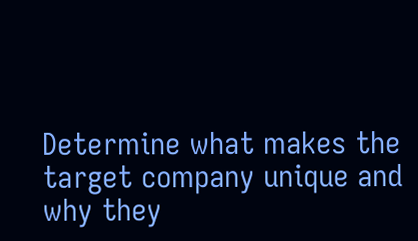Determine what makes the target company unique and why they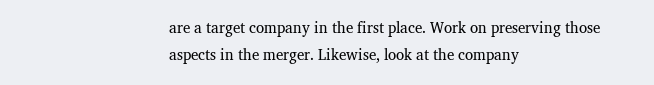are a target company in the first place. Work on preserving those aspects in the merger. Likewise, look at the company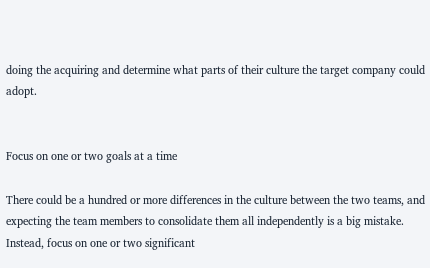doing the acquiring and determine what parts of their culture the target company could adopt.


Focus on one or two goals at a time

There could be a hundred or more differences in the culture between the two teams, and expecting the team members to consolidate them all independently is a big mistake. Instead, focus on one or two significant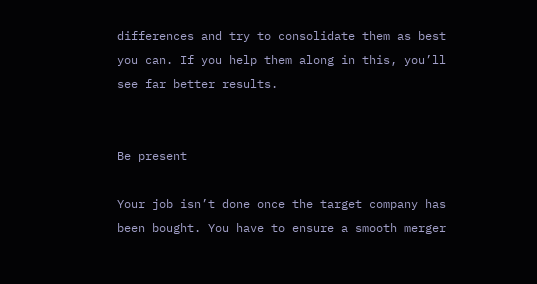differences and try to consolidate them as best you can. If you help them along in this, you’ll see far better results.


Be present

Your job isn’t done once the target company has been bought. You have to ensure a smooth merger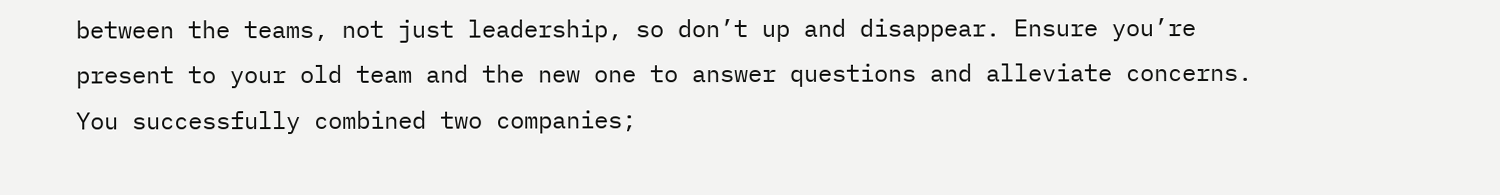between the teams, not just leadership, so don’t up and disappear. Ensure you’re present to your old team and the new one to answer questions and alleviate concerns. You successfully combined two companies;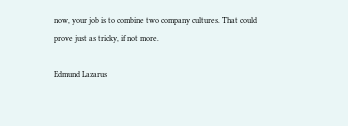now, your job is to combine two company cultures. That could prove just as tricky, if not more.

Edmund Lazarus